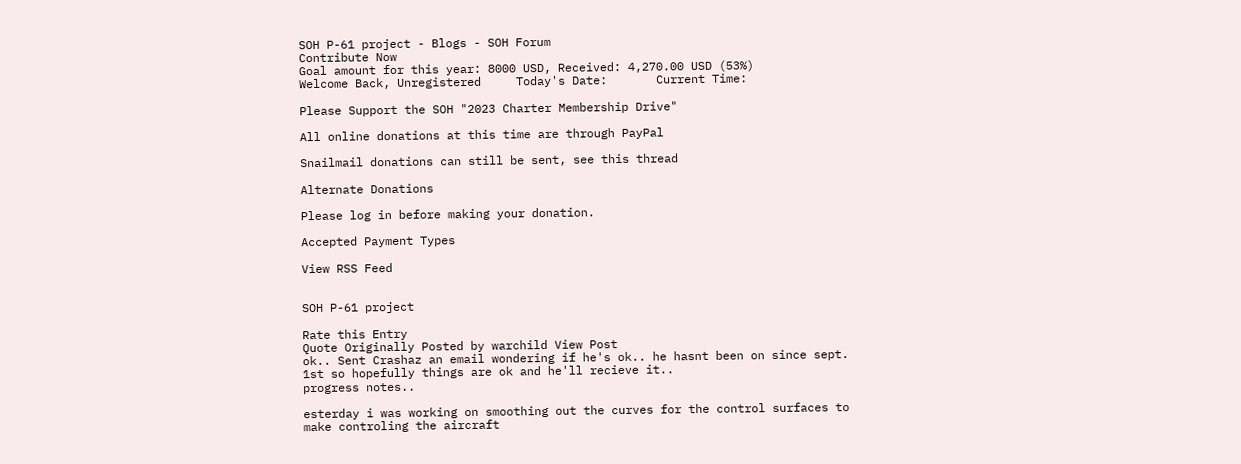SOH P-61 project - Blogs - SOH Forum
Contribute Now
Goal amount for this year: 8000 USD, Received: 4,270.00 USD (53%)
Welcome Back, Unregistered     Today's Date:       Current Time:

Please Support the SOH "2023 Charter Membership Drive"

All online donations at this time are through PayPal

Snailmail donations can still be sent, see this thread

Alternate Donations

Please log in before making your donation.

Accepted Payment Types

View RSS Feed


SOH P-61 project

Rate this Entry
Quote Originally Posted by warchild View Post
ok.. Sent Crashaz an email wondering if he's ok.. he hasnt been on since sept. 1st so hopefully things are ok and he'll recieve it..
progress notes..

esterday i was working on smoothing out the curves for the control surfaces to make controling the aircraft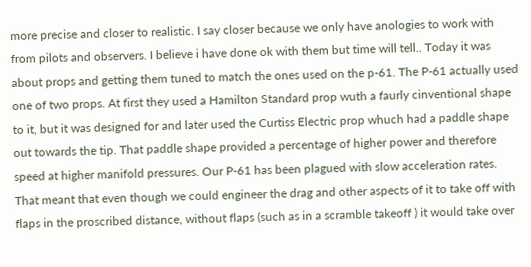more precise and closer to realistic. I say closer because we only have anologies to work with from pilots and observers. I believe i have done ok with them but time will tell.. Today it was about props and getting them tuned to match the ones used on the p-61. The P-61 actually used one of two props. At first they used a Hamilton Standard prop wuth a faurly cinventional shape to it, but it was designed for and later used the Curtiss Electric prop whuch had a paddle shape out towards the tip. That paddle shape provided a percentage of higher power and therefore speed at higher manifold pressures. Our P-61 has been plagued with slow acceleration rates. That meant that even though we could engineer the drag and other aspects of it to take off with flaps in the proscribed distance, without flaps (such as in a scramble takeoff ) it would take over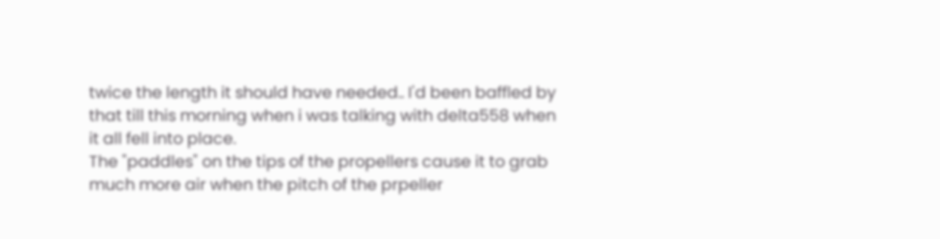twice the length it should have needed.. I'd been baffled by that till this morning when i was talking with delta558 when it all fell into place.
The "paddles" on the tips of the propellers cause it to grab much more air when the pitch of the prpeller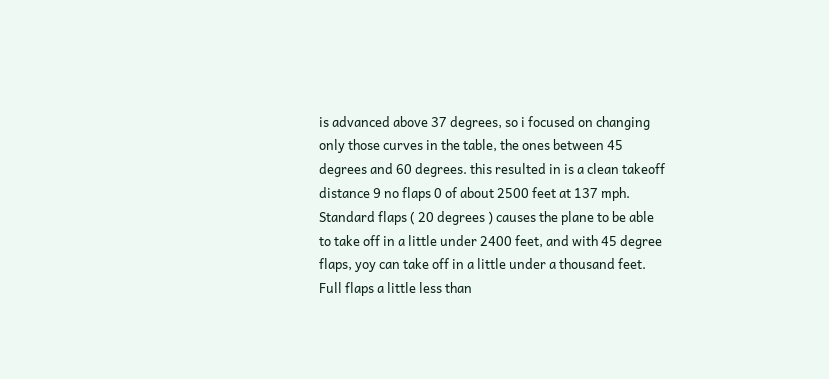is advanced above 37 degrees, so i focused on changing only those curves in the table, the ones between 45 degrees and 60 degrees. this resulted in is a clean takeoff distance 9 no flaps 0 of about 2500 feet at 137 mph. Standard flaps ( 20 degrees ) causes the plane to be able to take off in a little under 2400 feet, and with 45 degree flaps, yoy can take off in a little under a thousand feet. Full flaps a little less than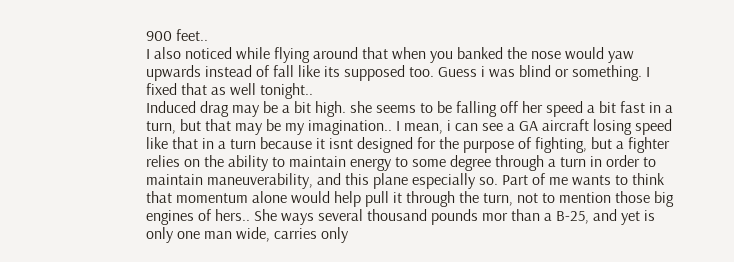900 feet..
I also noticed while flying around that when you banked the nose would yaw upwards instead of fall like its supposed too. Guess i was blind or something. I fixed that as well tonight..
Induced drag may be a bit high. she seems to be falling off her speed a bit fast in a turn, but that may be my imagination.. I mean, i can see a GA aircraft losing speed like that in a turn because it isnt designed for the purpose of fighting, but a fighter relies on the ability to maintain energy to some degree through a turn in order to maintain maneuverability, and this plane especially so. Part of me wants to think that momentum alone would help pull it through the turn, not to mention those big engines of hers.. She ways several thousand pounds mor than a B-25, and yet is only one man wide, carries only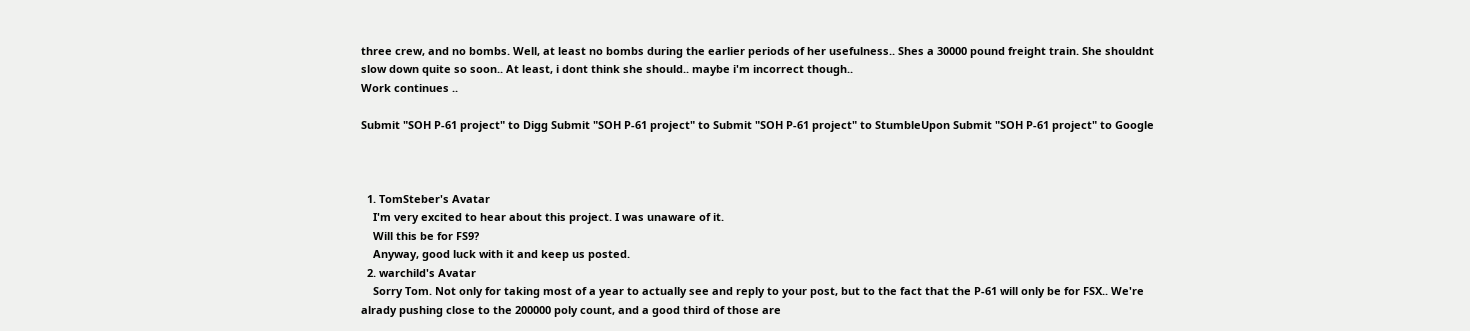three crew, and no bombs. Well, at least no bombs during the earlier periods of her usefulness.. Shes a 30000 pound freight train. She shouldnt slow down quite so soon.. At least, i dont think she should.. maybe i'm incorrect though..
Work continues ..

Submit "SOH P-61 project" to Digg Submit "SOH P-61 project" to Submit "SOH P-61 project" to StumbleUpon Submit "SOH P-61 project" to Google



  1. TomSteber's Avatar
    I'm very excited to hear about this project. I was unaware of it.
    Will this be for FS9?
    Anyway, good luck with it and keep us posted.
  2. warchild's Avatar
    Sorry Tom. Not only for taking most of a year to actually see and reply to your post, but to the fact that the P-61 will only be for FSX.. We're alrady pushing close to the 200000 poly count, and a good third of those are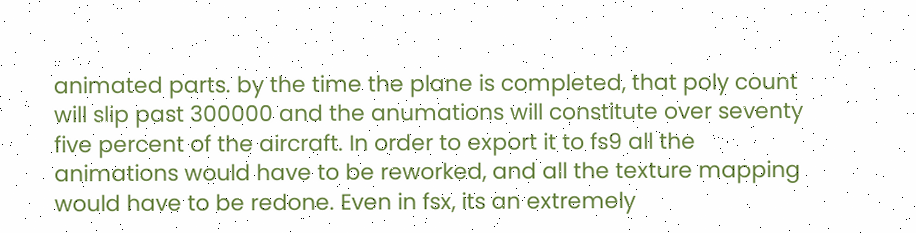animated parts. by the time the plane is completed, that poly count will slip past 300000 and the anumations will constitute over seventy five percent of the aircraft. In order to export it to fs9 all the animations would have to be reworked, and all the texture mapping would have to be redone. Even in fsx, its an extremely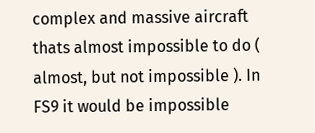complex and massive aircraft thats almost impossible to do ( almost, but not impossible ). In FS9 it would be impossible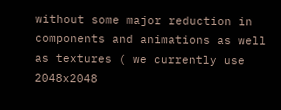without some major reduction in components and animations as well as textures ( we currently use 2048x2048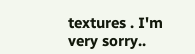textures . I'm very sorry..